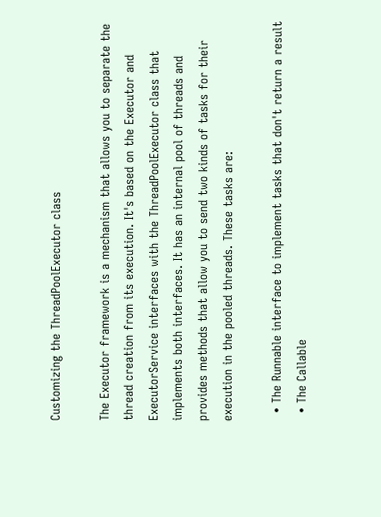Customizing the ThreadPoolExecutor class

The Executor framework is a mechanism that allows you to separate the thread creation from its execution. It's based on the Executor and ExecutorService interfaces with the ThreadPoolExecutor class that implements both interfaces. It has an internal pool of threads and provides methods that allow you to send two kinds of tasks for their execution in the pooled threads. These tasks are:

  • The Runnable interface to implement tasks that don't return a result
  • The Callable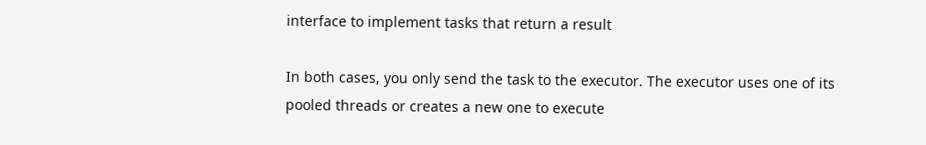interface to implement tasks that return a result

In both cases, you only send the task to the executor. The executor uses one of its pooled threads or creates a new one to execute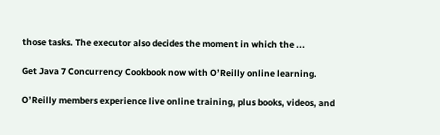those tasks. The executor also decides the moment in which the ...

Get Java 7 Concurrency Cookbook now with O’Reilly online learning.

O’Reilly members experience live online training, plus books, videos, and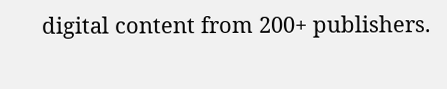digital content from 200+ publishers.